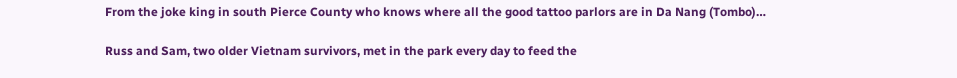From the joke king in south Pierce County who knows where all the good tattoo parlors are in Da Nang (Tombo)…

Russ and Sam, two older Vietnam survivors, met in the park every day to feed the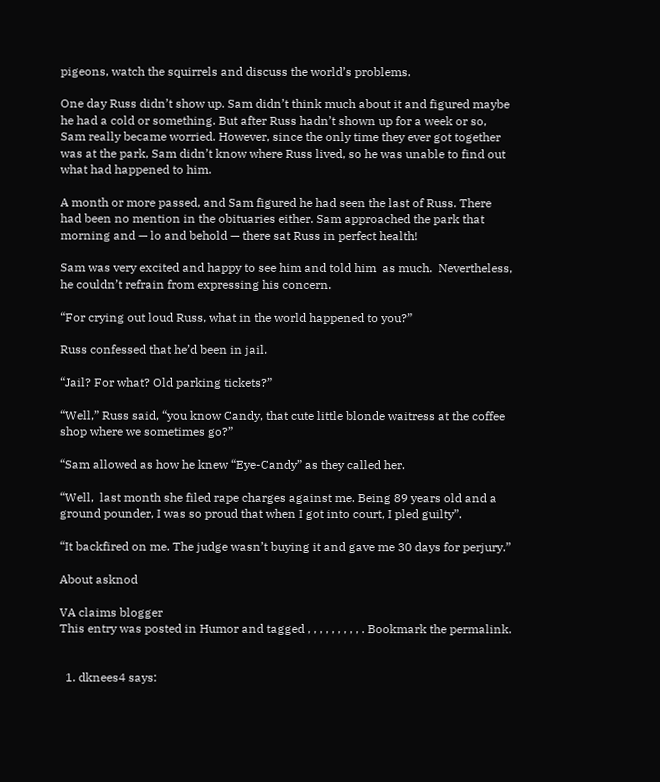pigeons, watch the squirrels and discuss the world’s problems.

One day Russ didn’t show up. Sam didn’t think much about it and figured maybe he had a cold or something. But after Russ hadn’t shown up for a week or so, Sam really became worried. However, since the only time they ever got together was at the park, Sam didn’t know where Russ lived, so he was unable to find out what had happened to him.

A month or more passed, and Sam figured he had seen the last of Russ. There had been no mention in the obituaries either. Sam approached the park that morning and — lo and behold — there sat Russ in perfect health!

Sam was very excited and happy to see him and told him  as much.  Nevertheless, he couldn’t refrain from expressing his concern.

“For crying out loud Russ, what in the world happened to you?”

Russ confessed that he’d been in jail.

“Jail? For what? Old parking tickets?”

“Well,” Russ said, “you know Candy, that cute little blonde waitress at the coffee shop where we sometimes go?”

“Sam allowed as how he knew “Eye-Candy” as they called her.

“Well,  last month she filed rape charges against me. Being 89 years old and a ground pounder, I was so proud that when I got into court, I pled guilty”.

“It backfired on me. The judge wasn’t buying it and gave me 30 days for perjury.”

About asknod

VA claims blogger
This entry was posted in Humor and tagged , , , , , , , , , . Bookmark the permalink.


  1. dknees4 says: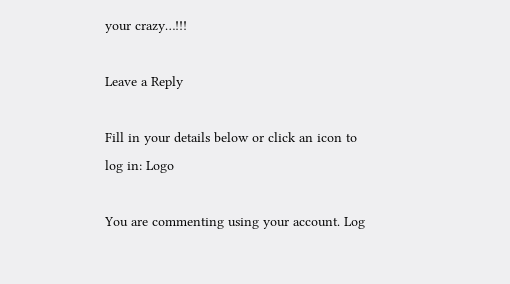your crazy…!!!

Leave a Reply

Fill in your details below or click an icon to log in: Logo

You are commenting using your account. Log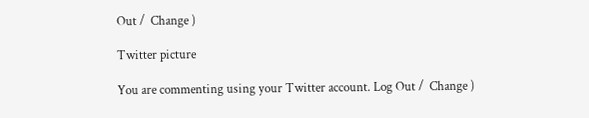Out /  Change )

Twitter picture

You are commenting using your Twitter account. Log Out /  Change )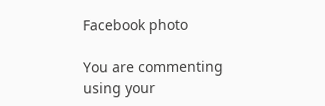Facebook photo

You are commenting using your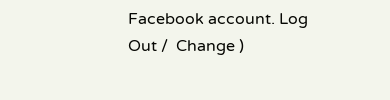Facebook account. Log Out /  Change )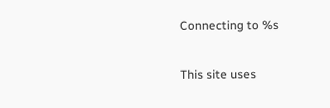Connecting to %s

This site uses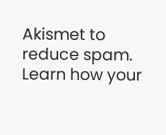Akismet to reduce spam. Learn how your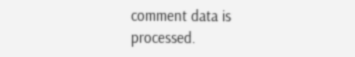comment data is processed.